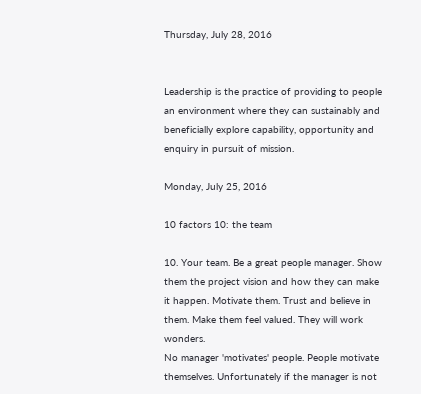Thursday, July 28, 2016


Leadership is the practice of providing to people an environment where they can sustainably and beneficially explore capability, opportunity and enquiry in pursuit of mission.

Monday, July 25, 2016

10 factors 10: the team

10. Your team. Be a great people manager. Show them the project vision and how they can make it happen. Motivate them. Trust and believe in them. Make them feel valued. They will work wonders.
No manager 'motivates' people. People motivate themselves. Unfortunately if the manager is not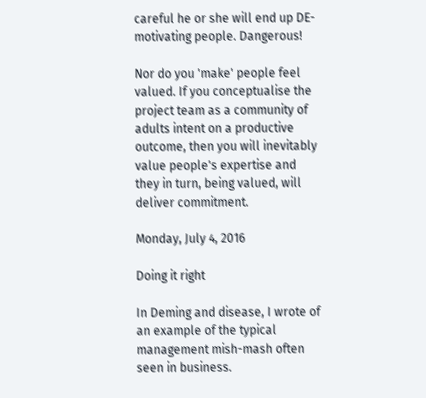careful he or she will end up DE-motivating people. Dangerous!

Nor do you 'make' people feel valued. If you conceptualise the project team as a community of adults intent on a productive outcome, then you will inevitably value people's expertise and they in turn, being valued, will deliver commitment.

Monday, July 4, 2016

Doing it right

In Deming and disease, I wrote of an example of the typical management mish-mash often seen in business.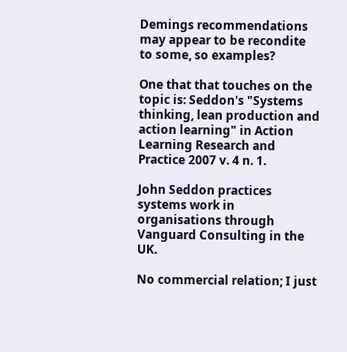Demings recommendations may appear to be recondite to some, so examples?

One that that touches on the topic is: Seddon's "Systems thinking, lean production and action learning" in Action Learning Research and Practice 2007 v. 4 n. 1.

John Seddon practices systems work in organisations through Vanguard Consulting in the UK.

No commercial relation; I just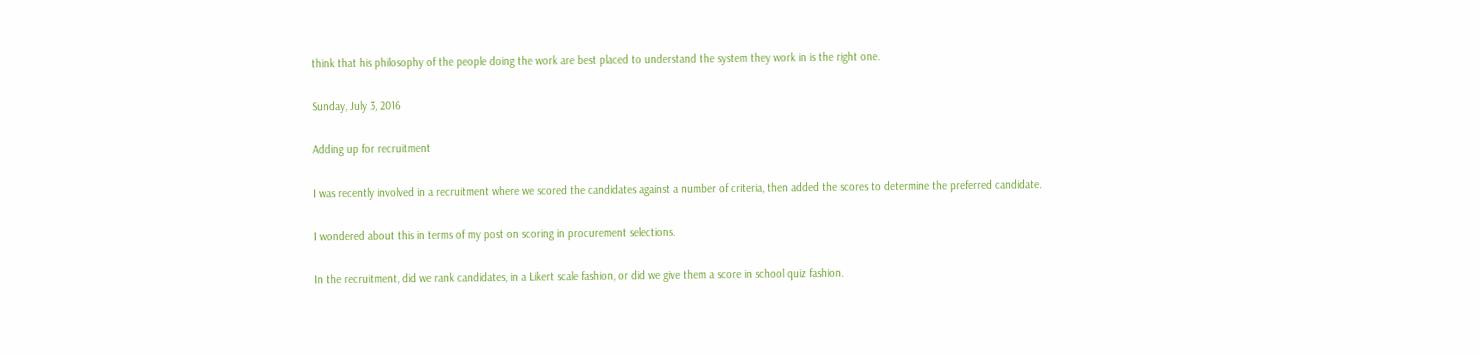think that his philosophy of the people doing the work are best placed to understand the system they work in is the right one.

Sunday, July 3, 2016

Adding up for recruitment

I was recently involved in a recruitment where we scored the candidates against a number of criteria, then added the scores to determine the preferred candidate.

I wondered about this in terms of my post on scoring in procurement selections.

In the recruitment, did we rank candidates, in a Likert scale fashion, or did we give them a score in school quiz fashion.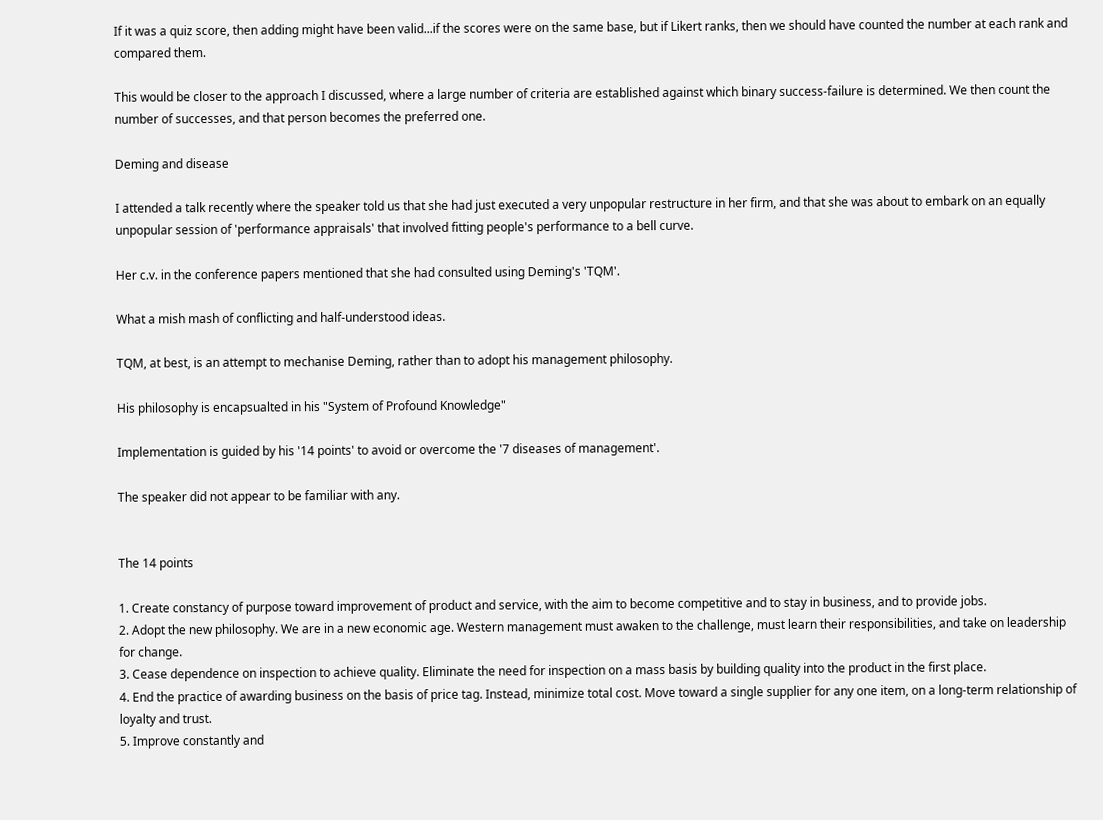If it was a quiz score, then adding might have been valid...if the scores were on the same base, but if Likert ranks, then we should have counted the number at each rank and compared them.

This would be closer to the approach I discussed, where a large number of criteria are established against which binary success-failure is determined. We then count the number of successes, and that person becomes the preferred one.

Deming and disease

I attended a talk recently where the speaker told us that she had just executed a very unpopular restructure in her firm, and that she was about to embark on an equally unpopular session of 'performance appraisals' that involved fitting people's performance to a bell curve.

Her c.v. in the conference papers mentioned that she had consulted using Deming's 'TQM'.

What a mish mash of conflicting and half-understood ideas.

TQM, at best, is an attempt to mechanise Deming, rather than to adopt his management philosophy.

His philosophy is encapsualted in his "System of Profound Knowledge"

Implementation is guided by his '14 points' to avoid or overcome the '7 diseases of management'.

The speaker did not appear to be familiar with any.


The 14 points

1. Create constancy of purpose toward improvement of product and service, with the aim to become competitive and to stay in business, and to provide jobs.
2. Adopt the new philosophy. We are in a new economic age. Western management must awaken to the challenge, must learn their responsibilities, and take on leadership for change.
3. Cease dependence on inspection to achieve quality. Eliminate the need for inspection on a mass basis by building quality into the product in the first place.
4. End the practice of awarding business on the basis of price tag. Instead, minimize total cost. Move toward a single supplier for any one item, on a long-term relationship of loyalty and trust.
5. Improve constantly and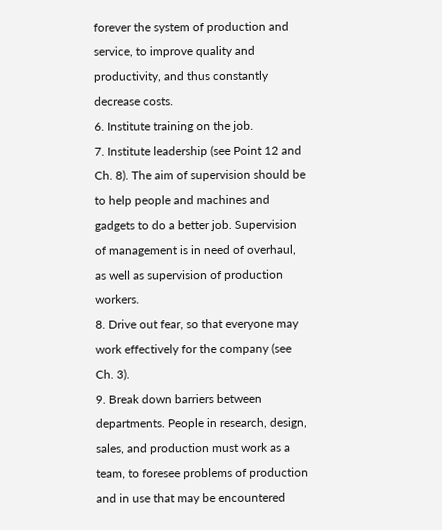forever the system of production and service, to improve quality and productivity, and thus constantly decrease costs.
6. Institute training on the job.
7. Institute leadership (see Point 12 and Ch. 8). The aim of supervision should be to help people and machines and gadgets to do a better job. Supervision of management is in need of overhaul, as well as supervision of production workers.
8. Drive out fear, so that everyone may work effectively for the company (see Ch. 3).
9. Break down barriers between departments. People in research, design, sales, and production must work as a team, to foresee problems of production and in use that may be encountered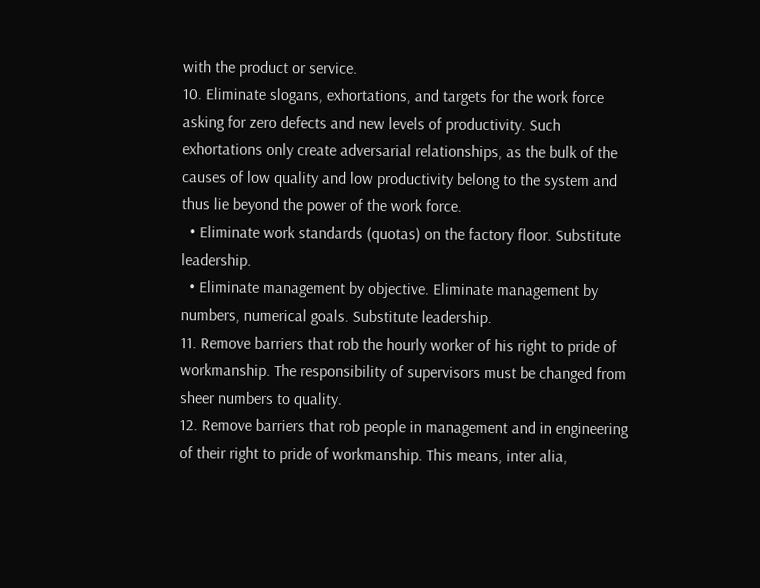with the product or service.
10. Eliminate slogans, exhortations, and targets for the work force asking for zero defects and new levels of productivity. Such exhortations only create adversarial relationships, as the bulk of the causes of low quality and low productivity belong to the system and thus lie beyond the power of the work force.
  • Eliminate work standards (quotas) on the factory floor. Substitute leadership.
  • Eliminate management by objective. Eliminate management by numbers, numerical goals. Substitute leadership.
11. Remove barriers that rob the hourly worker of his right to pride of workmanship. The responsibility of supervisors must be changed from sheer numbers to quality.
12. Remove barriers that rob people in management and in engineering of their right to pride of workmanship. This means, inter alia,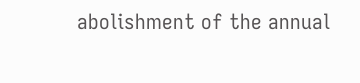abolishment of the annual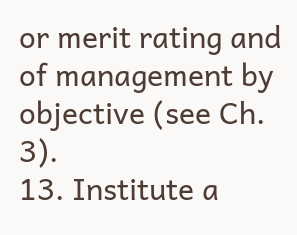or merit rating and of management by objective (see Ch. 3).
13. Institute a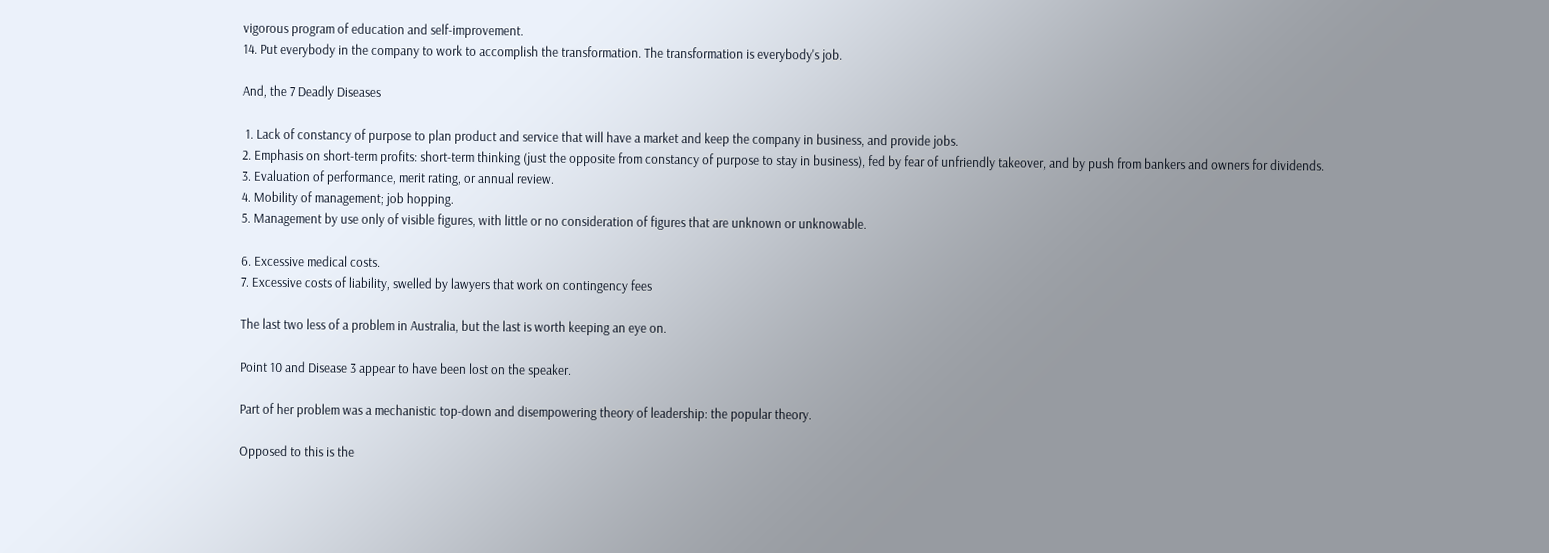vigorous program of education and self-improvement.
14. Put everybody in the company to work to accomplish the transformation. The transformation is everybody's job.

And, the 7 Deadly Diseases

 1. Lack of constancy of purpose to plan product and service that will have a market and keep the company in business, and provide jobs.
2. Emphasis on short-term profits: short-term thinking (just the opposite from constancy of purpose to stay in business), fed by fear of unfriendly takeover, and by push from bankers and owners for dividends.
3. Evaluation of performance, merit rating, or annual review.
4. Mobility of management; job hopping.
5. Management by use only of visible figures, with little or no consideration of figures that are unknown or unknowable.

6. Excessive medical costs.
7. Excessive costs of liability, swelled by lawyers that work on contingency fees

The last two less of a problem in Australia, but the last is worth keeping an eye on.

Point 10 and Disease 3 appear to have been lost on the speaker.

Part of her problem was a mechanistic top-down and disempowering theory of leadership: the popular theory.

Opposed to this is the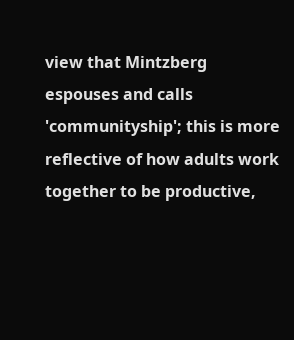view that Mintzberg espouses and calls 'communityship'; this is more reflective of how adults work together to be productive,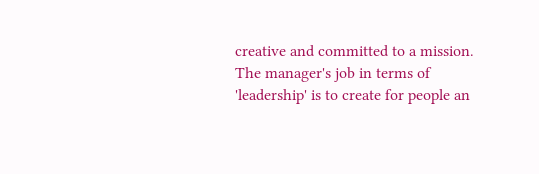creative and committed to a mission. The manager's job in terms of 'leadership' is to create for people an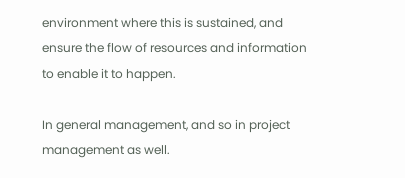environment where this is sustained, and ensure the flow of resources and information to enable it to happen.

In general management, and so in project management as well.